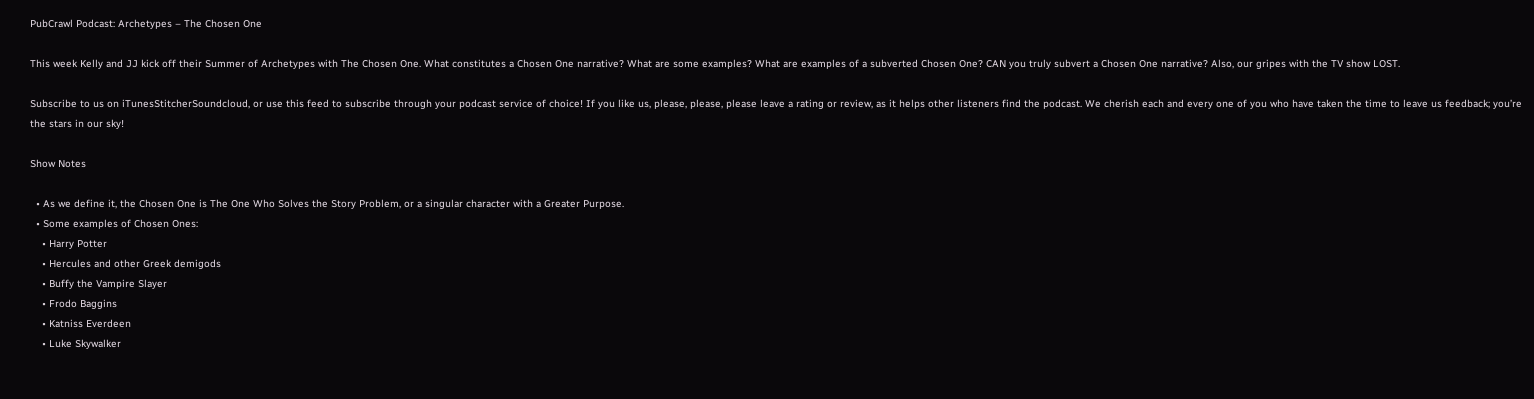PubCrawl Podcast: Archetypes – The Chosen One

This week Kelly and JJ kick off their Summer of Archetypes with The Chosen One. What constitutes a Chosen One narrative? What are some examples? What are examples of a subverted Chosen One? CAN you truly subvert a Chosen One narrative? Also, our gripes with the TV show LOST.

Subscribe to us on iTunesStitcherSoundcloud, or use this feed to subscribe through your podcast service of choice! If you like us, please, please, please leave a rating or review, as it helps other listeners find the podcast. We cherish each and every one of you who have taken the time to leave us feedback; you’re the stars in our sky!

Show Notes

  • As we define it, the Chosen One is The One Who Solves the Story Problem, or a singular character with a Greater Purpose.
  • Some examples of Chosen Ones:
    • Harry Potter
    • Hercules and other Greek demigods
    • Buffy the Vampire Slayer
    • Frodo Baggins
    • Katniss Everdeen
    • Luke Skywalker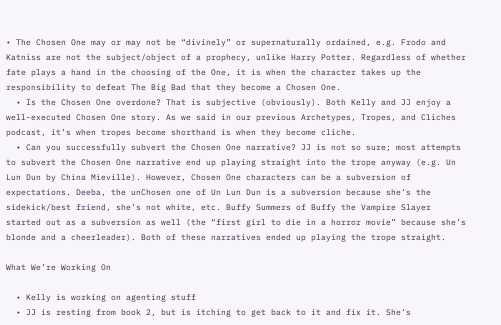• The Chosen One may or may not be “divinely” or supernaturally ordained, e.g. Frodo and Katniss are not the subject/object of a prophecy, unlike Harry Potter. Regardless of whether fate plays a hand in the choosing of the One, it is when the character takes up the responsibility to defeat The Big Bad that they become a Chosen One.
  • Is the Chosen One overdone? That is subjective (obviously). Both Kelly and JJ enjoy a well-executed Chosen One story. As we said in our previous Archetypes, Tropes, and Cliches podcast, it’s when tropes become shorthand is when they become cliche.
  • Can you successfully subvert the Chosen One narrative? JJ is not so sure; most attempts to subvert the Chosen One narrative end up playing straight into the trope anyway (e.g. Un Lun Dun by China Mieville). However, Chosen One characters can be a subversion of expectations. Deeba, the unChosen one of Un Lun Dun is a subversion because she’s the sidekick/best friend, she’s not white, etc. Buffy Summers of Buffy the Vampire Slayer started out as a subversion as well (the “first girl to die in a horror movie” because she’s blonde and a cheerleader). Both of these narratives ended up playing the trope straight.

What We’re Working On

  • Kelly is working on agenting stuff
  • JJ is resting from book 2, but is itching to get back to it and fix it. She’s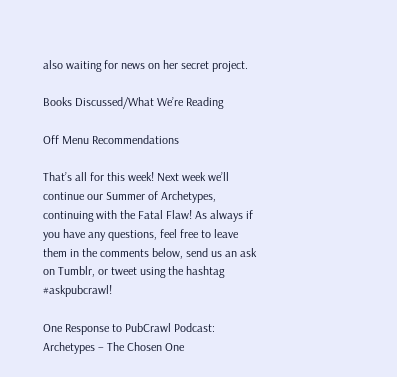also waiting for news on her secret project.

Books Discussed/What We’re Reading

Off Menu Recommendations

That’s all for this week! Next week we’ll continue our Summer of Archetypes, continuing with the Fatal Flaw! As always if you have any questions, feel free to leave them in the comments below, send us an ask on Tumblr, or tweet using the hashtag #askpubcrawl!

One Response to PubCrawl Podcast: Archetypes – The Chosen One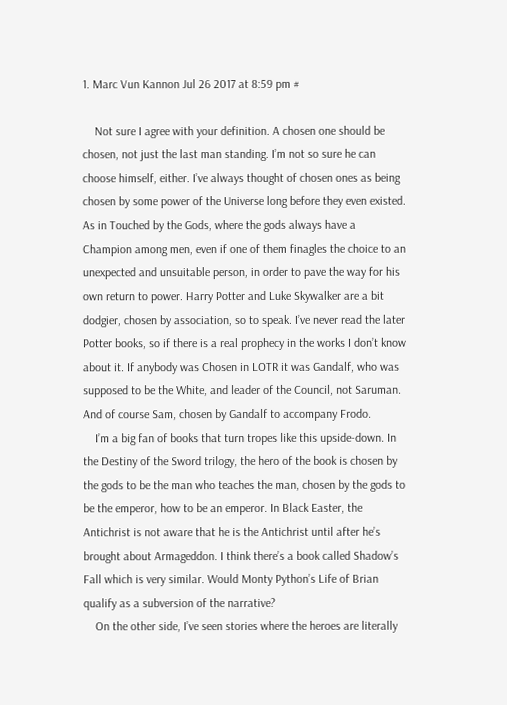1. Marc Vun Kannon Jul 26 2017 at 8:59 pm #

    Not sure I agree with your definition. A chosen one should be chosen, not just the last man standing. I’m not so sure he can choose himself, either. I’ve always thought of chosen ones as being chosen by some power of the Universe long before they even existed. As in Touched by the Gods, where the gods always have a Champion among men, even if one of them finagles the choice to an unexpected and unsuitable person, in order to pave the way for his own return to power. Harry Potter and Luke Skywalker are a bit dodgier, chosen by association, so to speak. I’ve never read the later Potter books, so if there is a real prophecy in the works I don’t know about it. If anybody was Chosen in LOTR it was Gandalf, who was supposed to be the White, and leader of the Council, not Saruman. And of course Sam, chosen by Gandalf to accompany Frodo.
    I’m a big fan of books that turn tropes like this upside-down. In the Destiny of the Sword trilogy, the hero of the book is chosen by the gods to be the man who teaches the man, chosen by the gods to be the emperor, how to be an emperor. In Black Easter, the Antichrist is not aware that he is the Antichrist until after he’s brought about Armageddon. I think there’s a book called Shadow’s Fall which is very similar. Would Monty Python’s Life of Brian qualify as a subversion of the narrative?
    On the other side, I’ve seen stories where the heroes are literally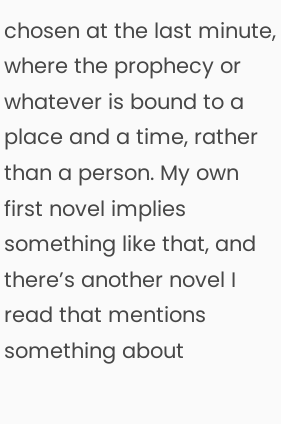chosen at the last minute, where the prophecy or whatever is bound to a place and a time, rather than a person. My own first novel implies something like that, and there’s another novel I read that mentions something about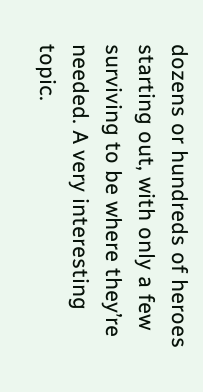dozens or hundreds of heroes starting out, with only a few surviving to be where they’re needed. A very interesting topic.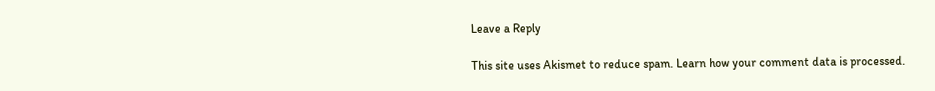Leave a Reply

This site uses Akismet to reduce spam. Learn how your comment data is processed.